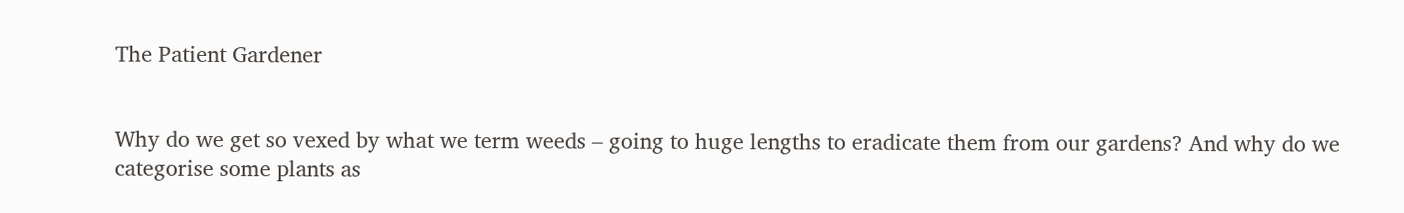The Patient Gardener


Why do we get so vexed by what we term weeds – going to huge lengths to eradicate them from our gardens? And why do we categorise some plants as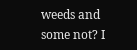weeds and some not? I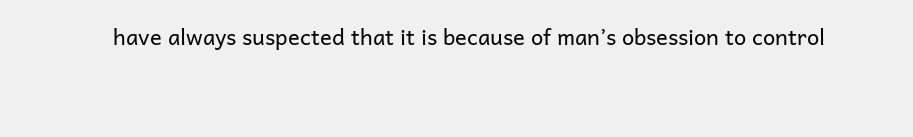have always suspected that it is because of man’s obsession to control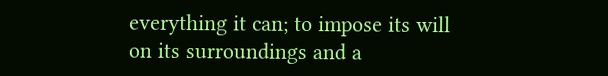everything it can; to impose its will on its surroundings and a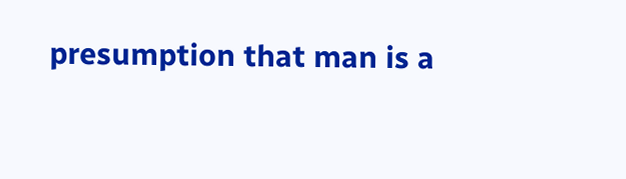presumption that man is a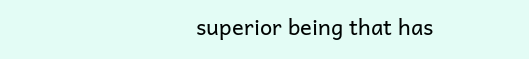superior being that has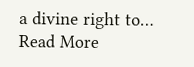a divine right to… Read More